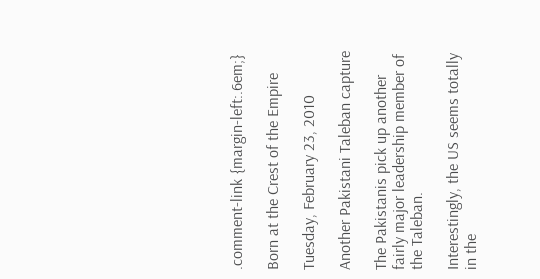.comment-link {margin-left:.6em;}

Born at the Crest of the Empire

Tuesday, February 23, 2010

Another Pakistani Taleban capture

The Pakistanis pick up another fairly major leadership member of the Taleban.

Interestingly, the US seems totally in the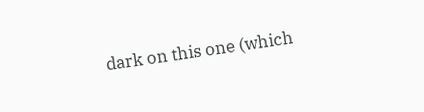dark on this one (which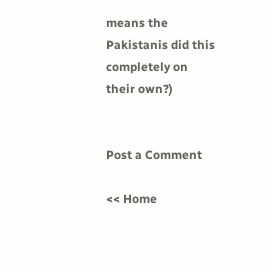means the Pakistanis did this completely on their own?)


Post a Comment

<< Home